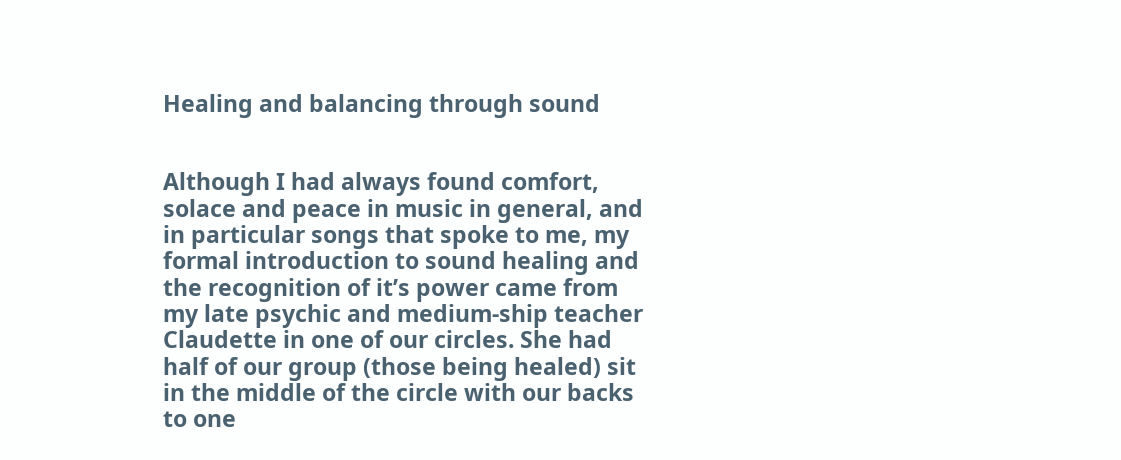Healing and balancing through sound


Although I had always found comfort, solace and peace in music in general, and in particular songs that spoke to me, my formal introduction to sound healing and the recognition of it’s power came from my late psychic and medium-ship teacher Claudette in one of our circles. She had half of our group (those being healed) sit in the middle of the circle with our backs to one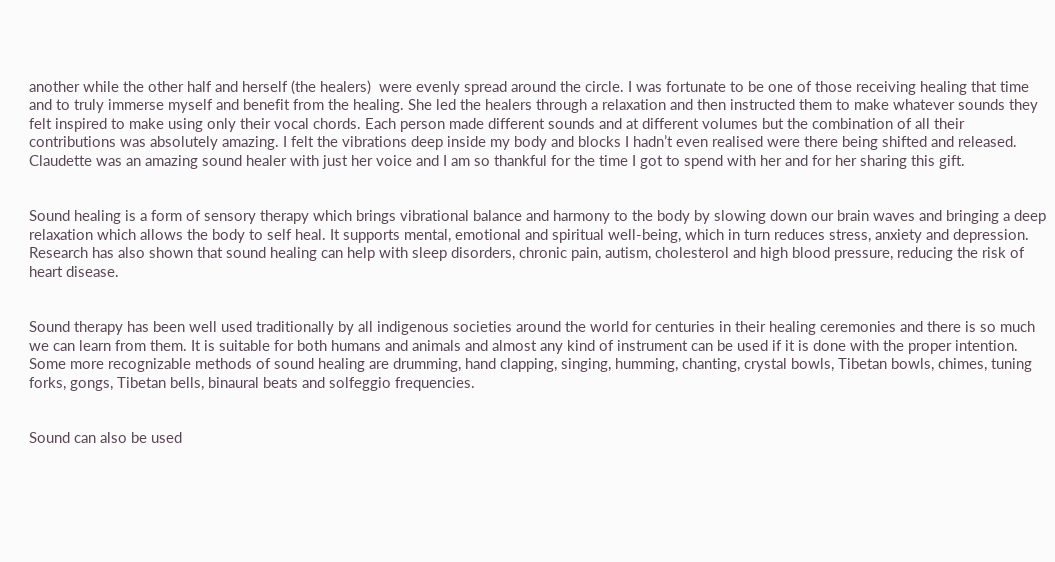another while the other half and herself (the healers)  were evenly spread around the circle. I was fortunate to be one of those receiving healing that time and to truly immerse myself and benefit from the healing. She led the healers through a relaxation and then instructed them to make whatever sounds they felt inspired to make using only their vocal chords. Each person made different sounds and at different volumes but the combination of all their contributions was absolutely amazing. I felt the vibrations deep inside my body and blocks I hadn’t even realised were there being shifted and released. Claudette was an amazing sound healer with just her voice and I am so thankful for the time I got to spend with her and for her sharing this gift.


Sound healing is a form of sensory therapy which brings vibrational balance and harmony to the body by slowing down our brain waves and bringing a deep relaxation which allows the body to self heal. It supports mental, emotional and spiritual well-being, which in turn reduces stress, anxiety and depression. Research has also shown that sound healing can help with sleep disorders, chronic pain, autism, cholesterol and high blood pressure, reducing the risk of heart disease.


Sound therapy has been well used traditionally by all indigenous societies around the world for centuries in their healing ceremonies and there is so much we can learn from them. It is suitable for both humans and animals and almost any kind of instrument can be used if it is done with the proper intention. Some more recognizable methods of sound healing are drumming, hand clapping, singing, humming, chanting, crystal bowls, Tibetan bowls, chimes, tuning forks, gongs, Tibetan bells, binaural beats and solfeggio frequencies.


Sound can also be used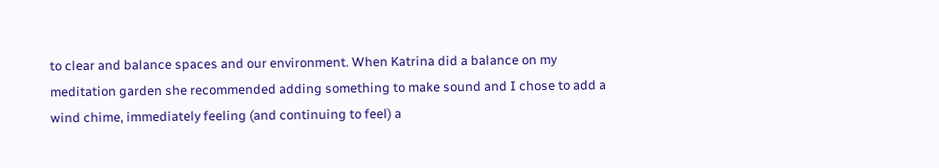to clear and balance spaces and our environment. When Katrina did a balance on my meditation garden she recommended adding something to make sound and I chose to add a wind chime, immediately feeling (and continuing to feel) a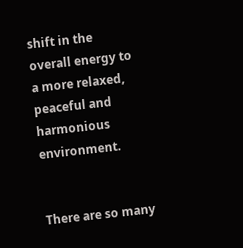shift in the overall energy to a more relaxed, peaceful and harmonious environment.


There are so many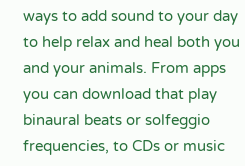ways to add sound to your day to help relax and heal both you and your animals. From apps you can download that play binaural beats or solfeggio frequencies, to CDs or music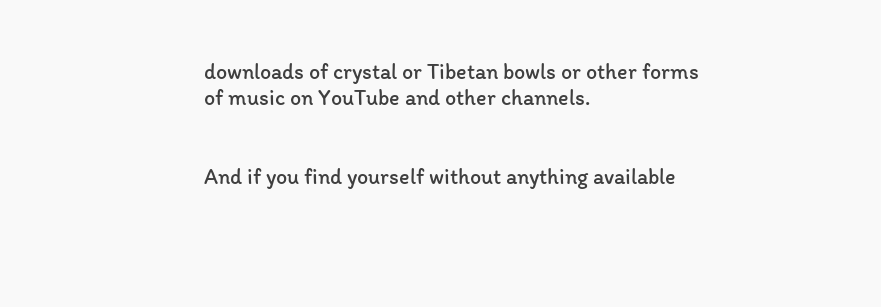downloads of crystal or Tibetan bowls or other forms of music on YouTube and other channels.


And if you find yourself without anything available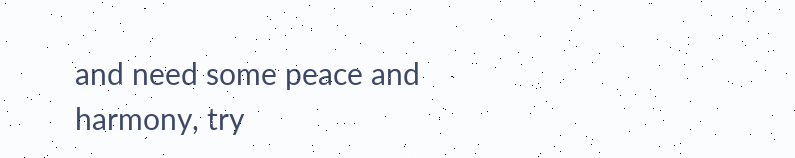and need some peace and harmony, try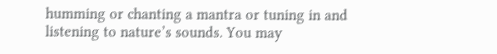humming or chanting a mantra or tuning in and listening to nature’s sounds. You may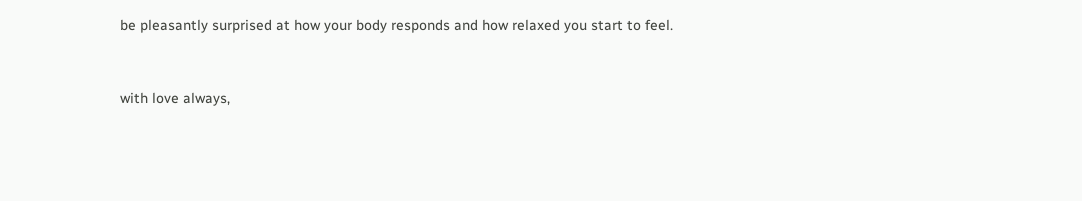be pleasantly surprised at how your body responds and how relaxed you start to feel.


with love always,